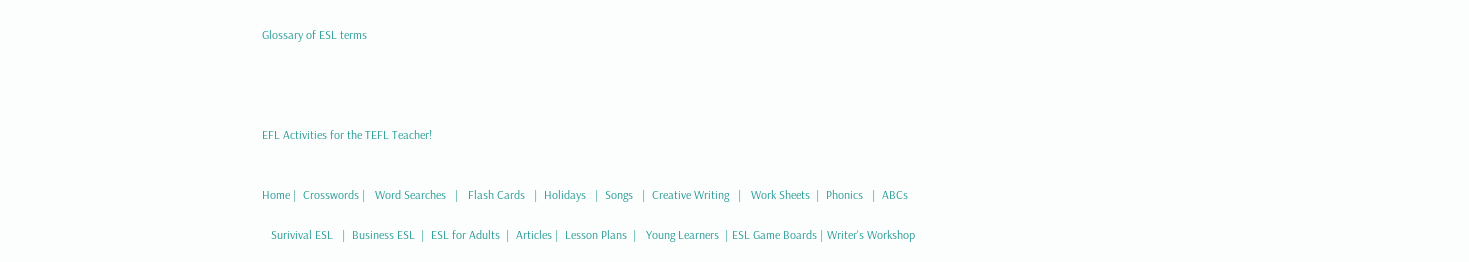Glossary of ESL terms




EFL Activities for the TEFL Teacher!


Home |  Crosswords |   Word Searches   |   Flash Cards   |  Holidays   |  Songs   |  Creative Writing   |   Work Sheets  |  Phonics   |  ABCs

   Surivival ESL   |  Business ESL  |  ESL for Adults  |  Articles |  Lesson Plans  |   Young Learners  | ESL Game Boards | Writer's Workshop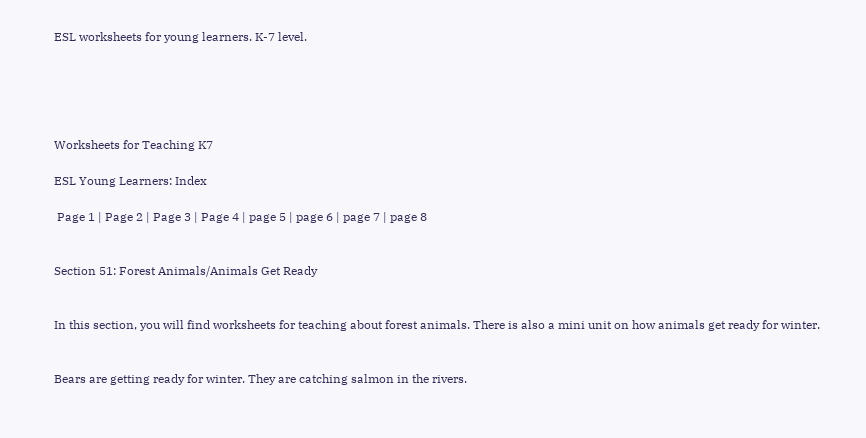ESL worksheets for young learners. K-7 level.





Worksheets for Teaching K7

ESL Young Learners: Index

 Page 1 | Page 2 | Page 3 | Page 4 | page 5 | page 6 | page 7 | page 8


Section 51: Forest Animals/Animals Get Ready


In this section, you will find worksheets for teaching about forest animals. There is also a mini unit on how animals get ready for winter.


Bears are getting ready for winter. They are catching salmon in the rivers.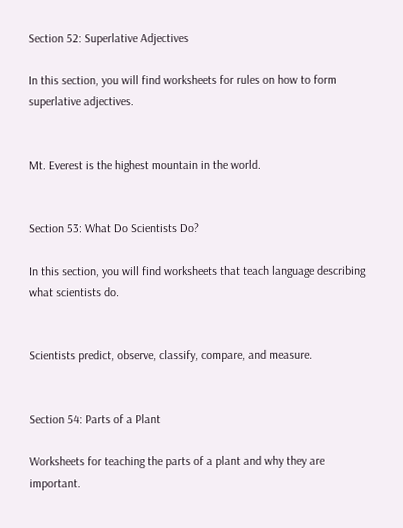Section 52: Superlative Adjectives

In this section, you will find worksheets for rules on how to form superlative adjectives.


Mt. Everest is the highest mountain in the world.


Section 53: What Do Scientists Do?

In this section, you will find worksheets that teach language describing what scientists do.


Scientists predict, observe, classify, compare, and measure.


Section 54: Parts of a Plant

Worksheets for teaching the parts of a plant and why they are important.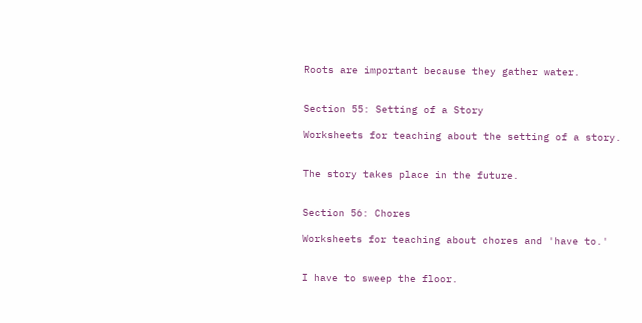Roots are important because they gather water.


Section 55: Setting of a Story

Worksheets for teaching about the setting of a story.


The story takes place in the future.


Section 56: Chores

Worksheets for teaching about chores and 'have to.'


I have to sweep the floor.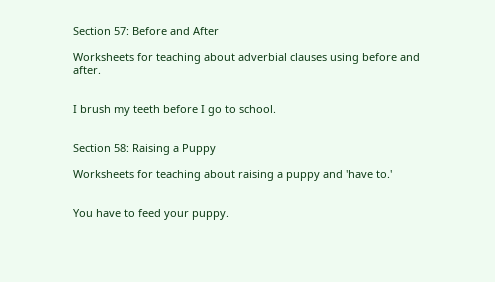Section 57: Before and After

Worksheets for teaching about adverbial clauses using before and after.


I brush my teeth before I go to school.


Section 58: Raising a Puppy

Worksheets for teaching about raising a puppy and 'have to.'


You have to feed your puppy.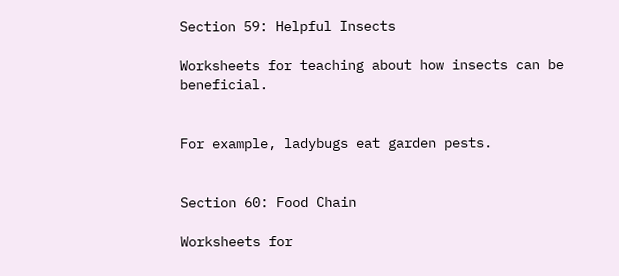Section 59: Helpful Insects

Worksheets for teaching about how insects can be beneficial.


For example, ladybugs eat garden pests.


Section 60: Food Chain

Worksheets for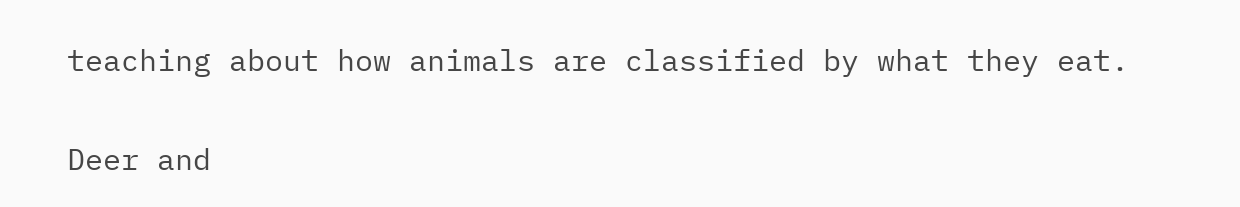teaching about how animals are classified by what they eat.


Deer and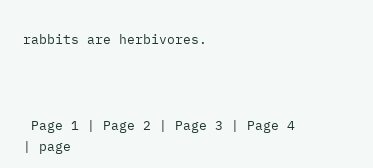rabbits are herbivores.



 Page 1 | Page 2 | Page 3 | Page 4 | page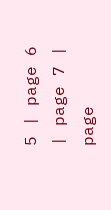5 | page 6 | page 7 | page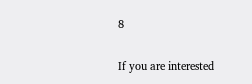8


If you are interested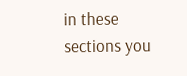in these sections you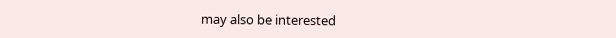may also be interested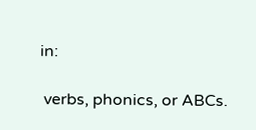in:

 verbs, phonics, or ABCs.